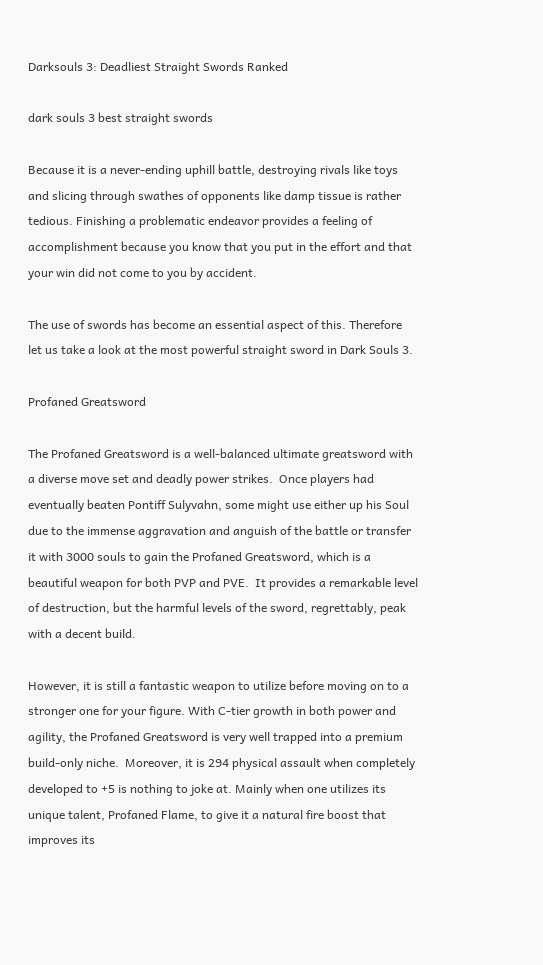Darksouls 3: Deadliest Straight Swords Ranked

dark souls 3 best straight swords

Because it is a never-ending uphill battle, destroying rivals like toys and slicing through swathes of opponents like damp tissue is rather tedious. Finishing a problematic endeavor provides a feeling of accomplishment because you know that you put in the effort and that your win did not come to you by accident.

The use of swords has become an essential aspect of this. Therefore let us take a look at the most powerful straight sword in Dark Souls 3.

Profaned Greatsword

The Profaned Greatsword is a well-balanced ultimate greatsword with a diverse move set and deadly power strikes.  Once players had eventually beaten Pontiff Sulyvahn, some might use either up his Soul due to the immense aggravation and anguish of the battle or transfer it with 3000 souls to gain the Profaned Greatsword, which is a beautiful weapon for both PVP and PVE.  It provides a remarkable level of destruction, but the harmful levels of the sword, regrettably, peak with a decent build.

However, it is still a fantastic weapon to utilize before moving on to a stronger one for your figure. With C-tier growth in both power and agility, the Profaned Greatsword is very well trapped into a premium build-only niche.  Moreover, it is 294 physical assault when completely developed to +5 is nothing to joke at. Mainly when one utilizes its unique talent, Profaned Flame, to give it a natural fire boost that improves its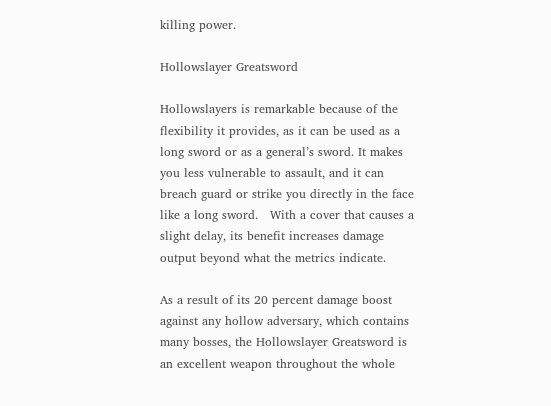killing power.

Hollowslayer Greatsword

Hollowslayers is remarkable because of the flexibility it provides, as it can be used as a long sword or as a general’s sword. It makes you less vulnerable to assault, and it can breach guard or strike you directly in the face like a long sword.   With a cover that causes a slight delay, its benefit increases damage output beyond what the metrics indicate.

As a result of its 20 percent damage boost against any hollow adversary, which contains many bosses, the Hollowslayer Greatsword is an excellent weapon throughout the whole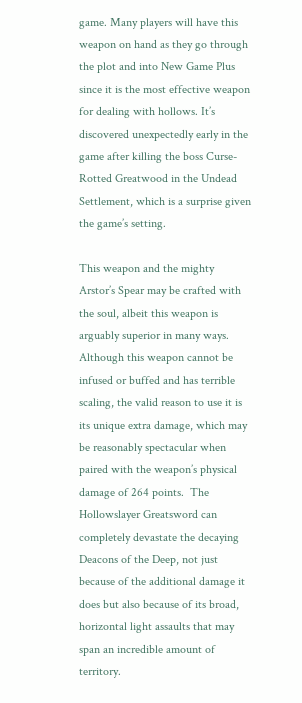game. Many players will have this weapon on hand as they go through the plot and into New Game Plus since it is the most effective weapon for dealing with hollows. It’s discovered unexpectedly early in the game after killing the boss Curse-Rotted Greatwood in the Undead Settlement, which is a surprise given the game’s setting.

This weapon and the mighty Arstor’s Spear may be crafted with the soul, albeit this weapon is arguably superior in many ways. Although this weapon cannot be infused or buffed and has terrible scaling, the valid reason to use it is its unique extra damage, which may be reasonably spectacular when paired with the weapon’s physical damage of 264 points.  The Hollowslayer Greatsword can completely devastate the decaying Deacons of the Deep, not just because of the additional damage it does but also because of its broad, horizontal light assaults that may span an incredible amount of territory.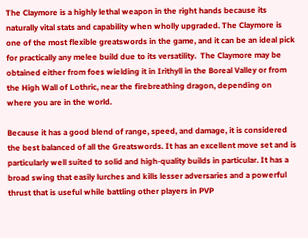The Claymore is a highly lethal weapon in the right hands because its naturally vital stats and capability when wholly upgraded. The Claymore is one of the most flexible greatswords in the game, and it can be an ideal pick for practically any melee build due to its versatility.  The Claymore may be obtained either from foes wielding it in Irithyll in the Boreal Valley or from the High Wall of Lothric, near the firebreathing dragon, depending on where you are in the world.

Because it has a good blend of range, speed, and damage, it is considered the best balanced of all the Greatswords. It has an excellent move set and is particularly well suited to solid and high-quality builds in particular. It has a broad swing that easily lurches and kills lesser adversaries and a powerful thrust that is useful while battling other players in PVP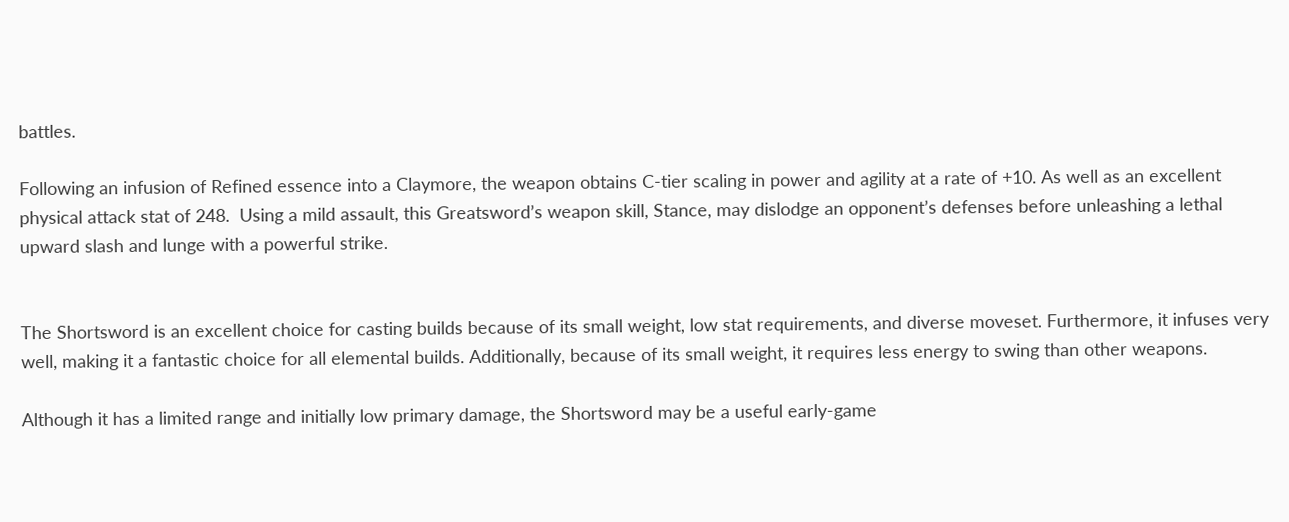battles.

Following an infusion of Refined essence into a Claymore, the weapon obtains C-tier scaling in power and agility at a rate of +10. As well as an excellent physical attack stat of 248.  Using a mild assault, this Greatsword’s weapon skill, Stance, may dislodge an opponent’s defenses before unleashing a lethal upward slash and lunge with a powerful strike.


The Shortsword is an excellent choice for casting builds because of its small weight, low stat requirements, and diverse moveset. Furthermore, it infuses very well, making it a fantastic choice for all elemental builds. Additionally, because of its small weight, it requires less energy to swing than other weapons.

Although it has a limited range and initially low primary damage, the Shortsword may be a useful early-game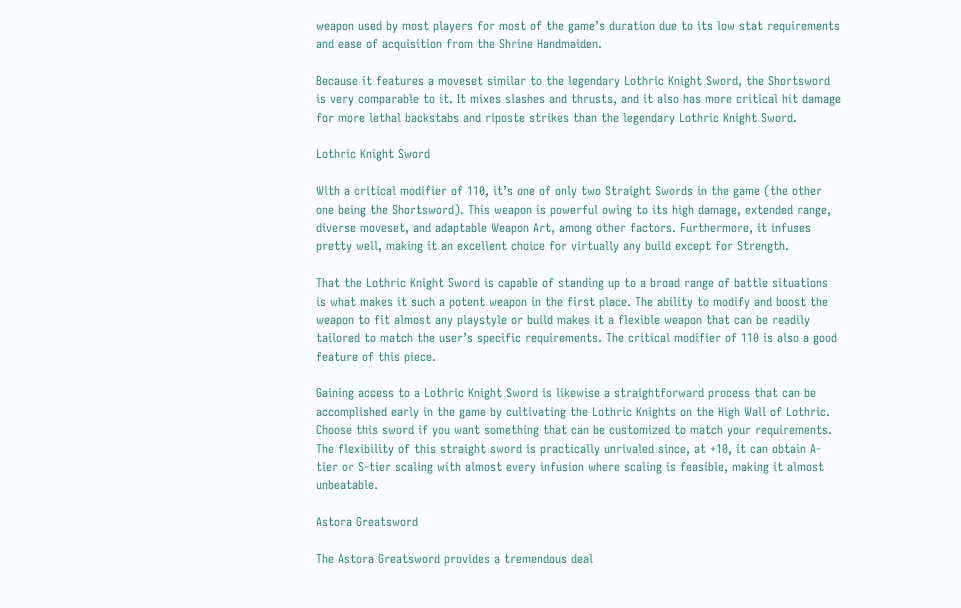weapon used by most players for most of the game’s duration due to its low stat requirements and ease of acquisition from the Shrine Handmaiden.

Because it features a moveset similar to the legendary Lothric Knight Sword, the Shortsword is very comparable to it. It mixes slashes and thrusts, and it also has more critical hit damage for more lethal backstabs and riposte strikes than the legendary Lothric Knight Sword.

Lothric Knight Sword

With a critical modifier of 110, it’s one of only two Straight Swords in the game (the other one being the Shortsword). This weapon is powerful owing to its high damage, extended range, diverse moveset, and adaptable Weapon Art, among other factors. Furthermore, it infuses pretty well, making it an excellent choice for virtually any build except for Strength.

That the Lothric Knight Sword is capable of standing up to a broad range of battle situations is what makes it such a potent weapon in the first place. The ability to modify and boost the weapon to fit almost any playstyle or build makes it a flexible weapon that can be readily tailored to match the user’s specific requirements. The critical modifier of 110 is also a good feature of this piece.

Gaining access to a Lothric Knight Sword is likewise a straightforward process that can be accomplished early in the game by cultivating the Lothric Knights on the High Wall of Lothric. Choose this sword if you want something that can be customized to match your requirements. The flexibility of this straight sword is practically unrivaled since, at +10, it can obtain A-tier or S-tier scaling with almost every infusion where scaling is feasible, making it almost unbeatable.

Astora Greatsword

The Astora Greatsword provides a tremendous deal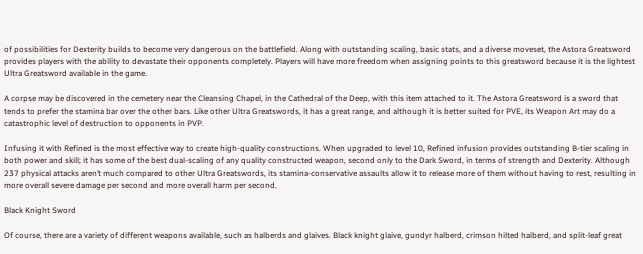of possibilities for Dexterity builds to become very dangerous on the battlefield. Along with outstanding scaling, basic stats, and a diverse moveset, the Astora Greatsword provides players with the ability to devastate their opponents completely. Players will have more freedom when assigning points to this greatsword because it is the lightest Ultra Greatsword available in the game.

A corpse may be discovered in the cemetery near the Cleansing Chapel, in the Cathedral of the Deep, with this item attached to it. The Astora Greatsword is a sword that tends to prefer the stamina bar over the other bars. Like other Ultra Greatswords, it has a great range, and although it is better suited for PVE, its Weapon Art may do a catastrophic level of destruction to opponents in PVP.

Infusing it with Refined is the most effective way to create high-quality constructions. When upgraded to level 10, Refined infusion provides outstanding B-tier scaling in both power and skill; it has some of the best dual-scaling of any quality constructed weapon, second only to the Dark Sword, in terms of strength and Dexterity. Although 237 physical attacks aren’t much compared to other Ultra Greatswords, its stamina-conservative assaults allow it to release more of them without having to rest, resulting in more overall severe damage per second and more overall harm per second.

Black Knight Sword

Of course, there are a variety of different weapons available, such as halberds and glaives. Black knight glaive, gundyr halberd, crimson hilted halberd, and split-leaf great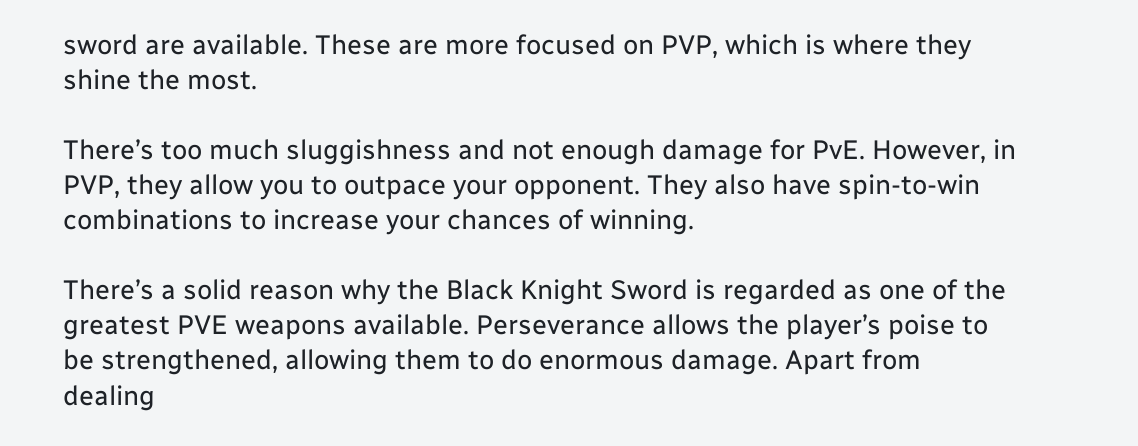sword are available. These are more focused on PVP, which is where they shine the most.

There’s too much sluggishness and not enough damage for PvE. However, in PVP, they allow you to outpace your opponent. They also have spin-to-win combinations to increase your chances of winning.

There’s a solid reason why the Black Knight Sword is regarded as one of the greatest PVE weapons available. Perseverance allows the player’s poise to be strengthened, allowing them to do enormous damage. Apart from dealing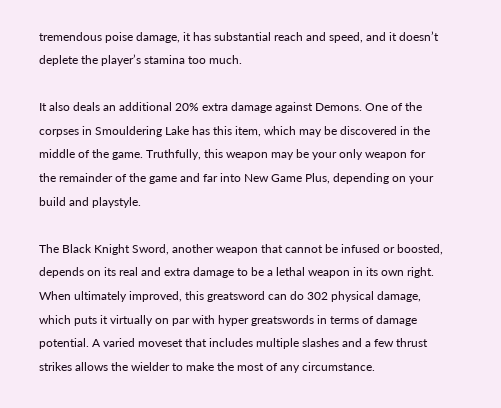tremendous poise damage, it has substantial reach and speed, and it doesn’t deplete the player’s stamina too much.

It also deals an additional 20% extra damage against Demons. One of the corpses in Smouldering Lake has this item, which may be discovered in the middle of the game. Truthfully, this weapon may be your only weapon for the remainder of the game and far into New Game Plus, depending on your build and playstyle.

The Black Knight Sword, another weapon that cannot be infused or boosted, depends on its real and extra damage to be a lethal weapon in its own right. When ultimately improved, this greatsword can do 302 physical damage, which puts it virtually on par with hyper greatswords in terms of damage potential. A varied moveset that includes multiple slashes and a few thrust strikes allows the wielder to make the most of any circumstance.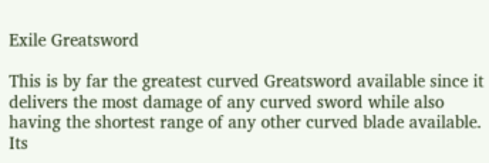Exile Greatsword

This is by far the greatest curved Greatsword available since it delivers the most damage of any curved sword while also having the shortest range of any other curved blade available. Its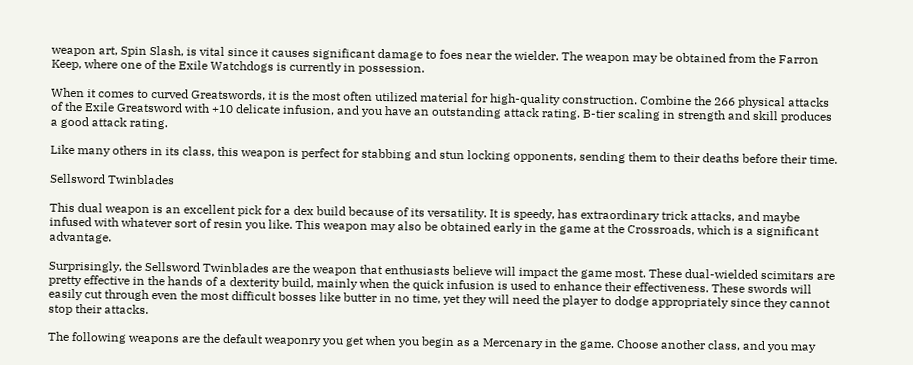weapon art, Spin Slash, is vital since it causes significant damage to foes near the wielder. The weapon may be obtained from the Farron Keep, where one of the Exile Watchdogs is currently in possession.

When it comes to curved Greatswords, it is the most often utilized material for high-quality construction. Combine the 266 physical attacks of the Exile Greatsword with +10 delicate infusion, and you have an outstanding attack rating. B-tier scaling in strength and skill produces a good attack rating.

Like many others in its class, this weapon is perfect for stabbing and stun locking opponents, sending them to their deaths before their time.

Sellsword Twinblades

This dual weapon is an excellent pick for a dex build because of its versatility. It is speedy, has extraordinary trick attacks, and maybe infused with whatever sort of resin you like. This weapon may also be obtained early in the game at the Crossroads, which is a significant advantage.

Surprisingly, the Sellsword Twinblades are the weapon that enthusiasts believe will impact the game most. These dual-wielded scimitars are pretty effective in the hands of a dexterity build, mainly when the quick infusion is used to enhance their effectiveness. These swords will easily cut through even the most difficult bosses like butter in no time, yet they will need the player to dodge appropriately since they cannot stop their attacks.

The following weapons are the default weaponry you get when you begin as a Mercenary in the game. Choose another class, and you may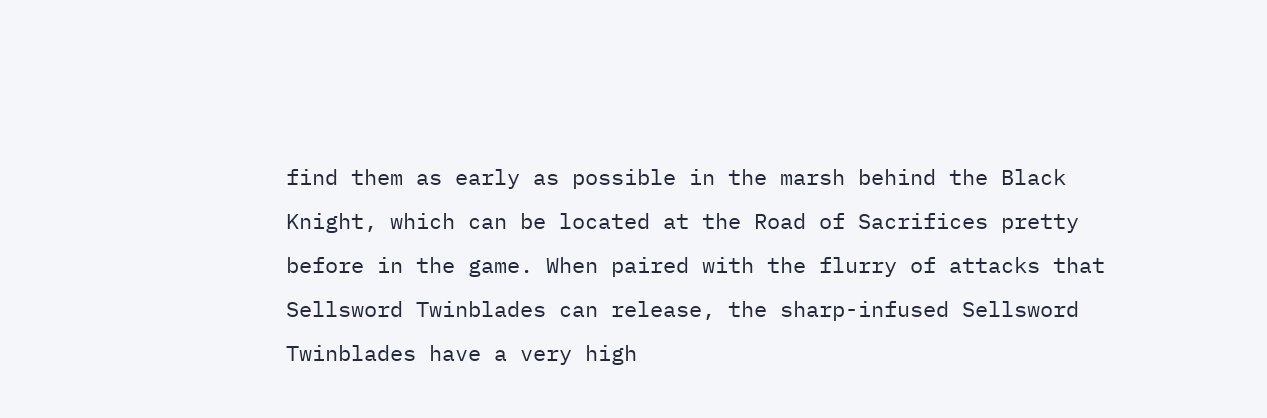find them as early as possible in the marsh behind the Black Knight, which can be located at the Road of Sacrifices pretty before in the game. When paired with the flurry of attacks that Sellsword Twinblades can release, the sharp-infused Sellsword Twinblades have a very high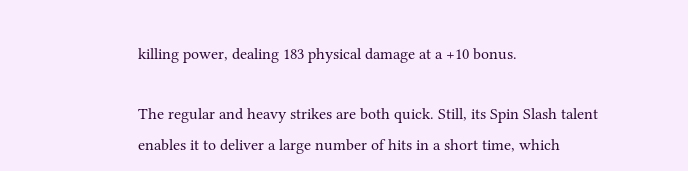killing power, dealing 183 physical damage at a +10 bonus.

The regular and heavy strikes are both quick. Still, its Spin Slash talent enables it to deliver a large number of hits in a short time, which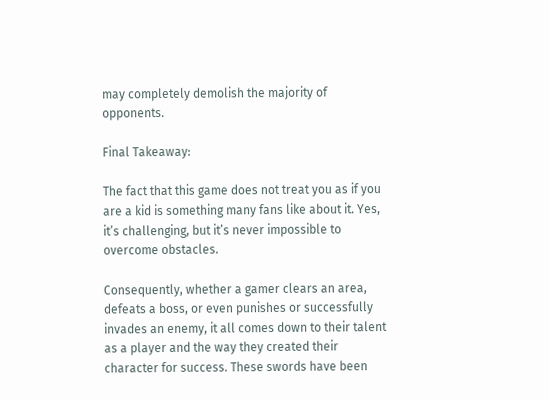may completely demolish the majority of opponents.

Final Takeaway:

The fact that this game does not treat you as if you are a kid is something many fans like about it. Yes, it’s challenging, but it’s never impossible to overcome obstacles.

Consequently, whether a gamer clears an area, defeats a boss, or even punishes or successfully invades an enemy, it all comes down to their talent as a player and the way they created their character for success. These swords have been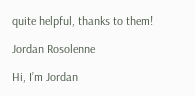quite helpful, thanks to them!

Jordan Rosolenne

Hi, I’m Jordan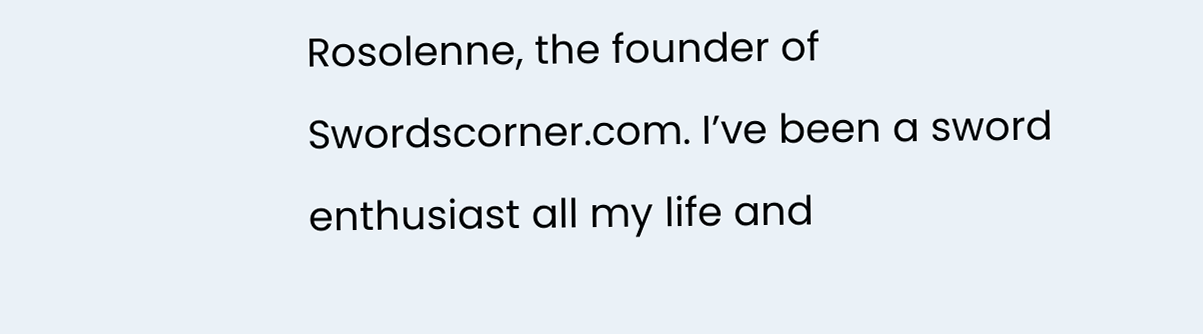Rosolenne, the founder of Swordscorner.com. I’ve been a sword enthusiast all my life and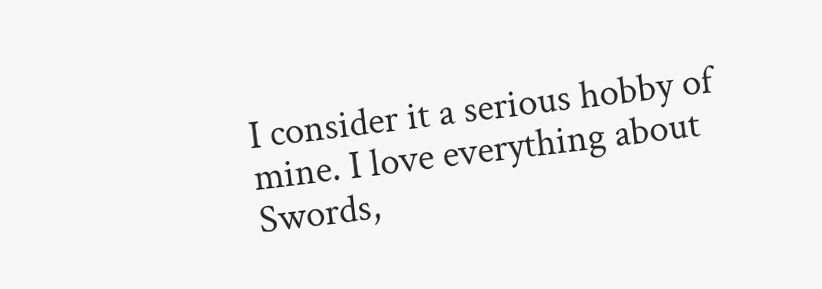I consider it a serious hobby of mine. I love everything about Swords,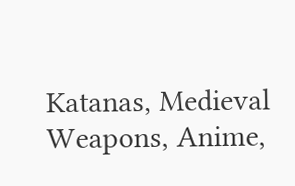Katanas, Medieval Weapons, Anime,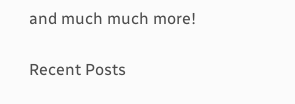and much much more!

Recent Posts